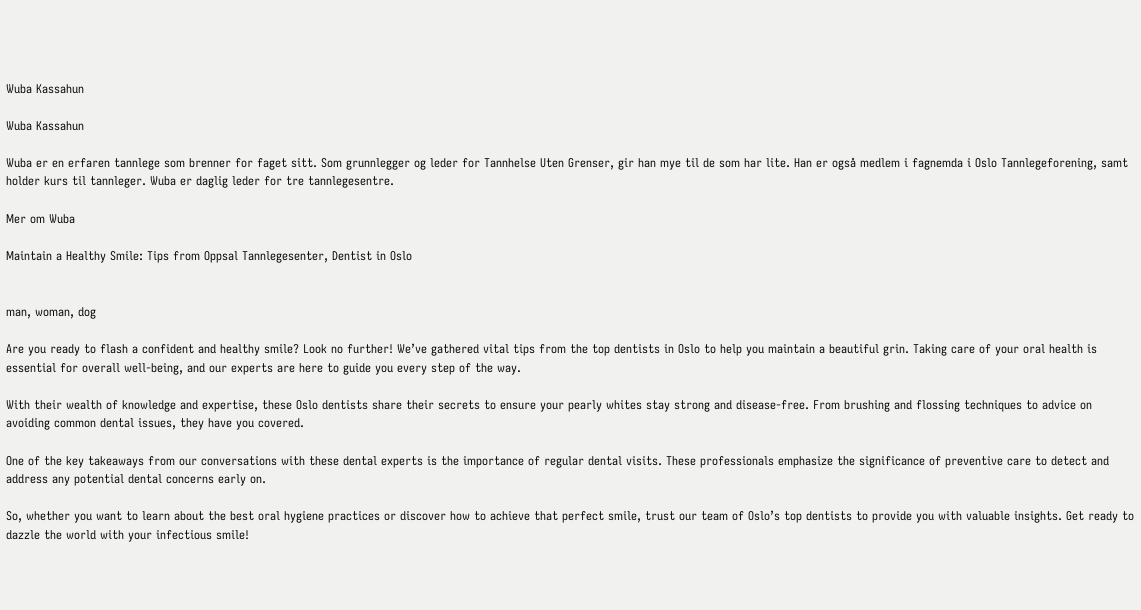Wuba Kassahun

Wuba Kassahun

Wuba er en erfaren tannlege som brenner for faget sitt. Som grunnlegger og leder for Tannhelse Uten Grenser, gir han mye til de som har lite. Han er også medlem i fagnemda i Oslo Tannlegeforening, samt holder kurs til tannleger. Wuba er daglig leder for tre tannlegesentre.

Mer om Wuba

Maintain a Healthy Smile: Tips from Oppsal Tannlegesenter, Dentist in Oslo


man, woman, dog

Are you ready to flash a confident and healthy smile? Look no further! We’ve gathered vital tips from the top dentists in Oslo to help you maintain a beautiful grin. Taking care of your oral health is essential for overall well-being, and our experts are here to guide you every step of the way.

With their wealth of knowledge and expertise, these Oslo dentists share their secrets to ensure your pearly whites stay strong and disease-free. From brushing and flossing techniques to advice on avoiding common dental issues, they have you covered.

One of the key takeaways from our conversations with these dental experts is the importance of regular dental visits. These professionals emphasize the significance of preventive care to detect and address any potential dental concerns early on.

So, whether you want to learn about the best oral hygiene practices or discover how to achieve that perfect smile, trust our team of Oslo’s top dentists to provide you with valuable insights. Get ready to dazzle the world with your infectious smile!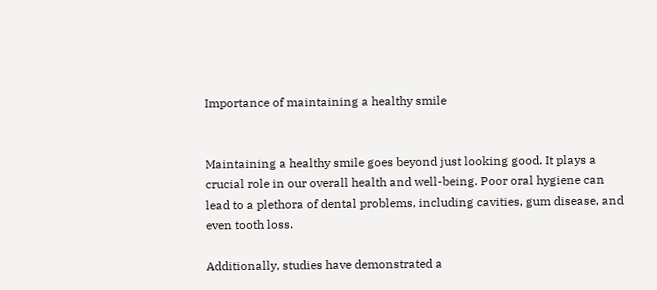Importance of maintaining a healthy smile


Maintaining a healthy smile goes beyond just looking good. It plays a crucial role in our overall health and well-being. Poor oral hygiene can lead to a plethora of dental problems, including cavities, gum disease, and even tooth loss.

Additionally, studies have demonstrated a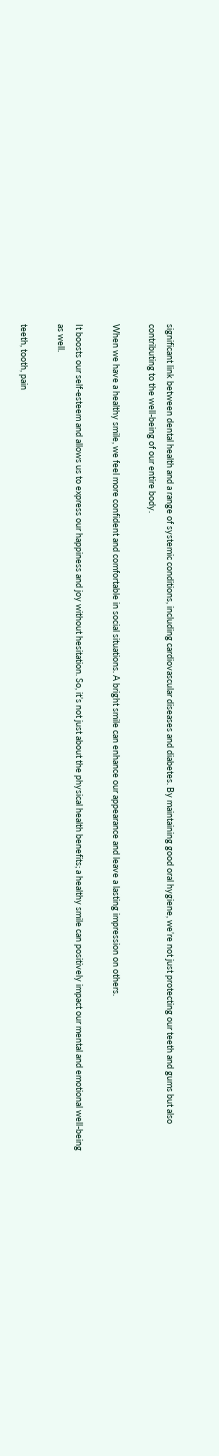significant link between dental health and a range of systemic conditions, including cardiovascular diseases and diabetes. By maintaining good oral hygiene, we’re not just protecting our teeth and gums but also contributing to the well-being of our entire body.

When we have a healthy smile, we feel more confident and comfortable in social situations. A bright smile can enhance our appearance and leave a lasting impression on others.

It boosts our self-esteem and allows us to express our happiness and joy without hesitation. So, it’s not just about the physical health benefits; a healthy smile can positively impact our mental and emotional well-being as well.

teeth, tooth, pain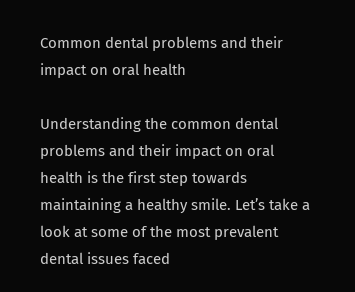Common dental problems and their impact on oral health

Understanding the common dental problems and their impact on oral health is the first step towards maintaining a healthy smile. Let’s take a look at some of the most prevalent dental issues faced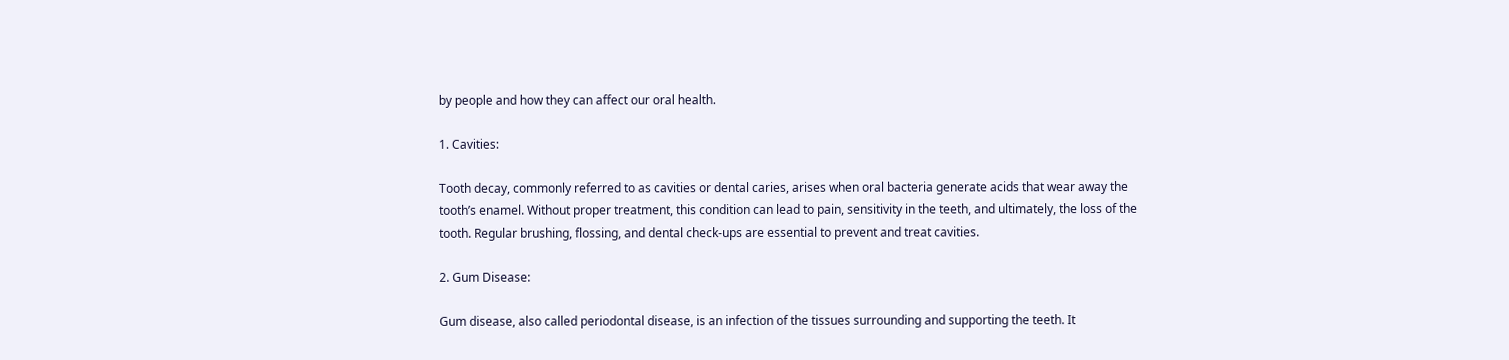by people and how they can affect our oral health.

1. Cavities:

Tooth decay, commonly referred to as cavities or dental caries, arises when oral bacteria generate acids that wear away the tooth’s enamel. Without proper treatment, this condition can lead to pain, sensitivity in the teeth, and ultimately, the loss of the tooth. Regular brushing, flossing, and dental check-ups are essential to prevent and treat cavities.

2. Gum Disease:

Gum disease, also called periodontal disease, is an infection of the tissues surrounding and supporting the teeth. It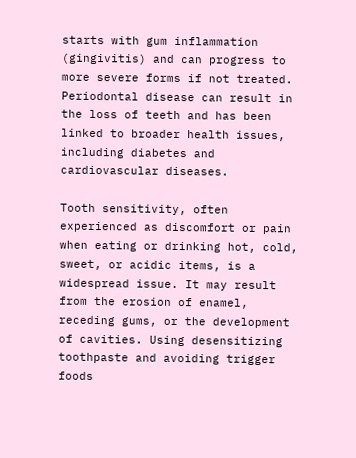starts with gum inflammation (gingivitis) and can progress to more severe forms if not treated. Periodontal disease can result in the loss of teeth and has been linked to broader health issues, including diabetes and cardiovascular diseases.

Tooth sensitivity, often experienced as discomfort or pain when eating or drinking hot, cold, sweet, or acidic items, is a widespread issue. It may result from the erosion of enamel, receding gums, or the development of cavities. Using desensitizing toothpaste and avoiding trigger foods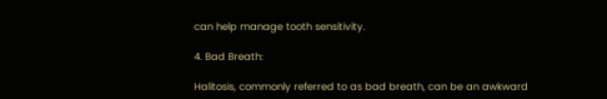can help manage tooth sensitivity.

4. Bad Breath:

Halitosis, commonly referred to as bad breath, can be an awkward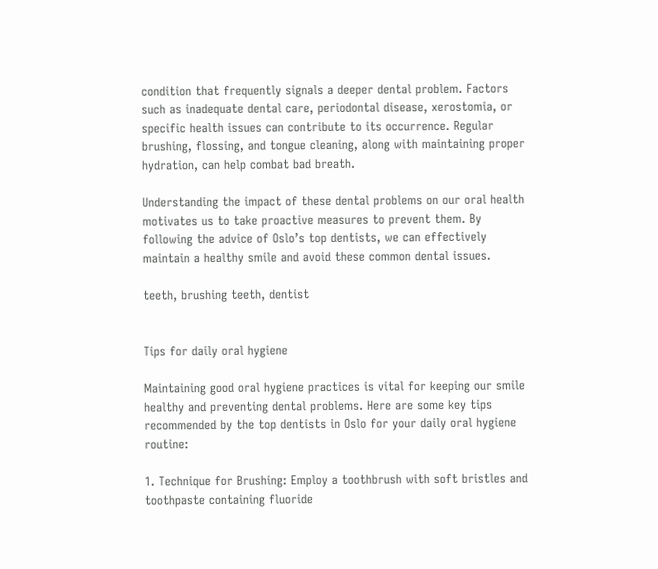condition that frequently signals a deeper dental problem. Factors such as inadequate dental care, periodontal disease, xerostomia, or specific health issues can contribute to its occurrence. Regular brushing, flossing, and tongue cleaning, along with maintaining proper hydration, can help combat bad breath.

Understanding the impact of these dental problems on our oral health motivates us to take proactive measures to prevent them. By following the advice of Oslo’s top dentists, we can effectively maintain a healthy smile and avoid these common dental issues.

teeth, brushing teeth, dentist


Tips for daily oral hygiene

Maintaining good oral hygiene practices is vital for keeping our smile healthy and preventing dental problems. Here are some key tips recommended by the top dentists in Oslo for your daily oral hygiene routine:

1. Technique for Brushing: Employ a toothbrush with soft bristles and toothpaste containing fluoride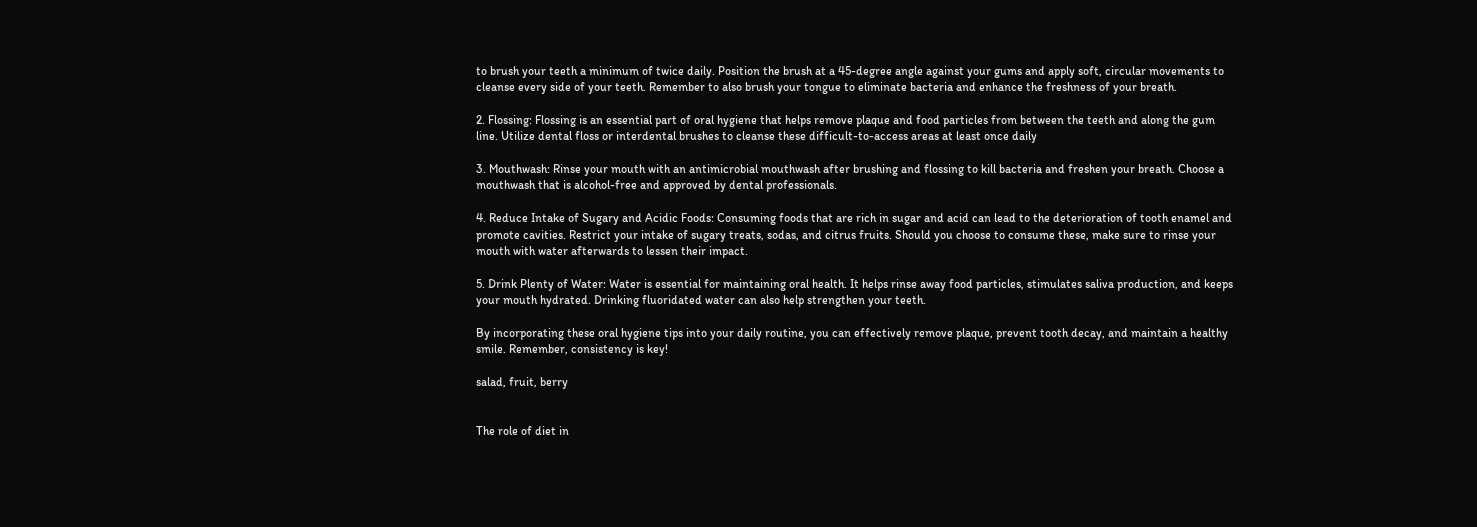to brush your teeth a minimum of twice daily. Position the brush at a 45-degree angle against your gums and apply soft, circular movements to cleanse every side of your teeth. Remember to also brush your tongue to eliminate bacteria and enhance the freshness of your breath.

2. Flossing: Flossing is an essential part of oral hygiene that helps remove plaque and food particles from between the teeth and along the gum line. Utilize dental floss or interdental brushes to cleanse these difficult-to-access areas at least once daily

3. Mouthwash: Rinse your mouth with an antimicrobial mouthwash after brushing and flossing to kill bacteria and freshen your breath. Choose a mouthwash that is alcohol-free and approved by dental professionals.

4. Reduce Intake of Sugary and Acidic Foods: Consuming foods that are rich in sugar and acid can lead to the deterioration of tooth enamel and promote cavities. Restrict your intake of sugary treats, sodas, and citrus fruits. Should you choose to consume these, make sure to rinse your mouth with water afterwards to lessen their impact.

5. Drink Plenty of Water: Water is essential for maintaining oral health. It helps rinse away food particles, stimulates saliva production, and keeps your mouth hydrated. Drinking fluoridated water can also help strengthen your teeth.

By incorporating these oral hygiene tips into your daily routine, you can effectively remove plaque, prevent tooth decay, and maintain a healthy smile. Remember, consistency is key!

salad, fruit, berry


The role of diet in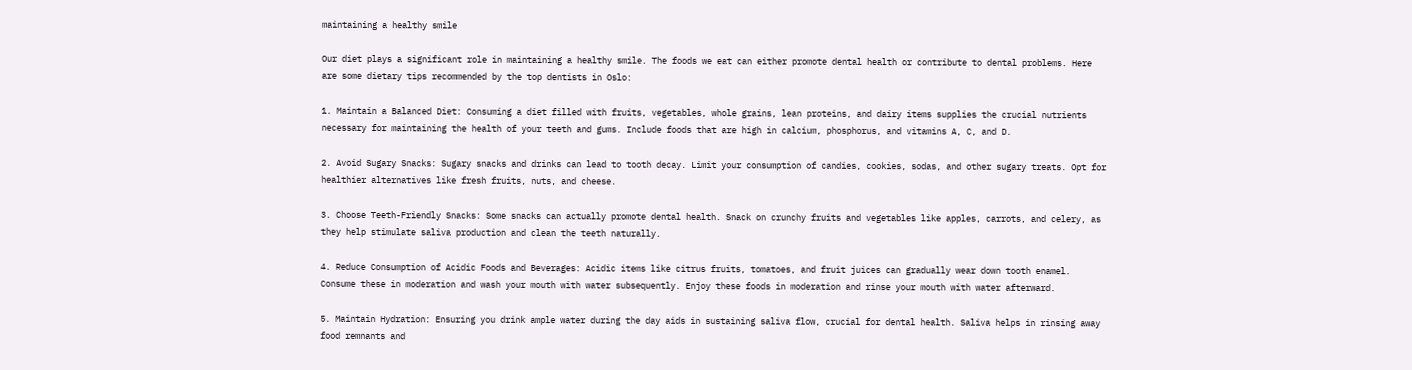maintaining a healthy smile

Our diet plays a significant role in maintaining a healthy smile. The foods we eat can either promote dental health or contribute to dental problems. Here are some dietary tips recommended by the top dentists in Oslo:

1. Maintain a Balanced Diet: Consuming a diet filled with fruits, vegetables, whole grains, lean proteins, and dairy items supplies the crucial nutrients necessary for maintaining the health of your teeth and gums. Include foods that are high in calcium, phosphorus, and vitamins A, C, and D.

2. Avoid Sugary Snacks: Sugary snacks and drinks can lead to tooth decay. Limit your consumption of candies, cookies, sodas, and other sugary treats. Opt for healthier alternatives like fresh fruits, nuts, and cheese.

3. Choose Teeth-Friendly Snacks: Some snacks can actually promote dental health. Snack on crunchy fruits and vegetables like apples, carrots, and celery, as they help stimulate saliva production and clean the teeth naturally.

4. Reduce Consumption of Acidic Foods and Beverages: Acidic items like citrus fruits, tomatoes, and fruit juices can gradually wear down tooth enamel. Consume these in moderation and wash your mouth with water subsequently. Enjoy these foods in moderation and rinse your mouth with water afterward.

5. Maintain Hydration: Ensuring you drink ample water during the day aids in sustaining saliva flow, crucial for dental health. Saliva helps in rinsing away food remnants and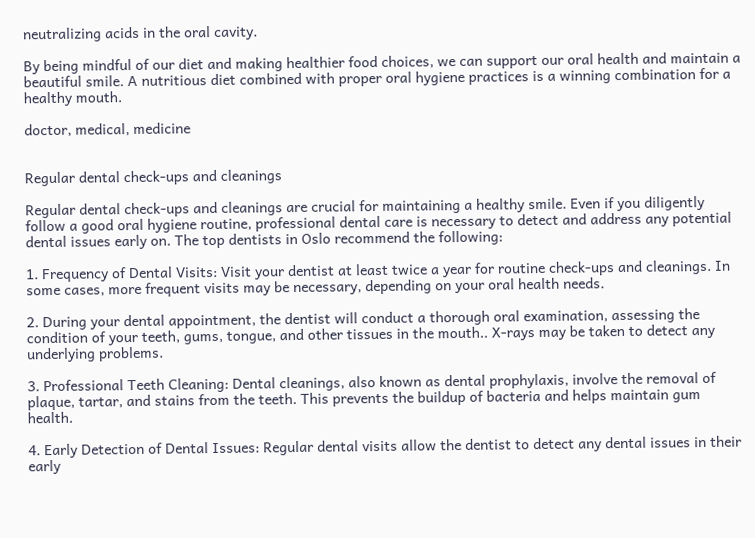neutralizing acids in the oral cavity.

By being mindful of our diet and making healthier food choices, we can support our oral health and maintain a beautiful smile. A nutritious diet combined with proper oral hygiene practices is a winning combination for a healthy mouth.

doctor, medical, medicine


Regular dental check-ups and cleanings

Regular dental check-ups and cleanings are crucial for maintaining a healthy smile. Even if you diligently follow a good oral hygiene routine, professional dental care is necessary to detect and address any potential dental issues early on. The top dentists in Oslo recommend the following:

1. Frequency of Dental Visits: Visit your dentist at least twice a year for routine check-ups and cleanings. In some cases, more frequent visits may be necessary, depending on your oral health needs.

2. During your dental appointment, the dentist will conduct a thorough oral examination, assessing the condition of your teeth, gums, tongue, and other tissues in the mouth.. X-rays may be taken to detect any underlying problems.

3. Professional Teeth Cleaning: Dental cleanings, also known as dental prophylaxis, involve the removal of plaque, tartar, and stains from the teeth. This prevents the buildup of bacteria and helps maintain gum health.

4. Early Detection of Dental Issues: Regular dental visits allow the dentist to detect any dental issues in their early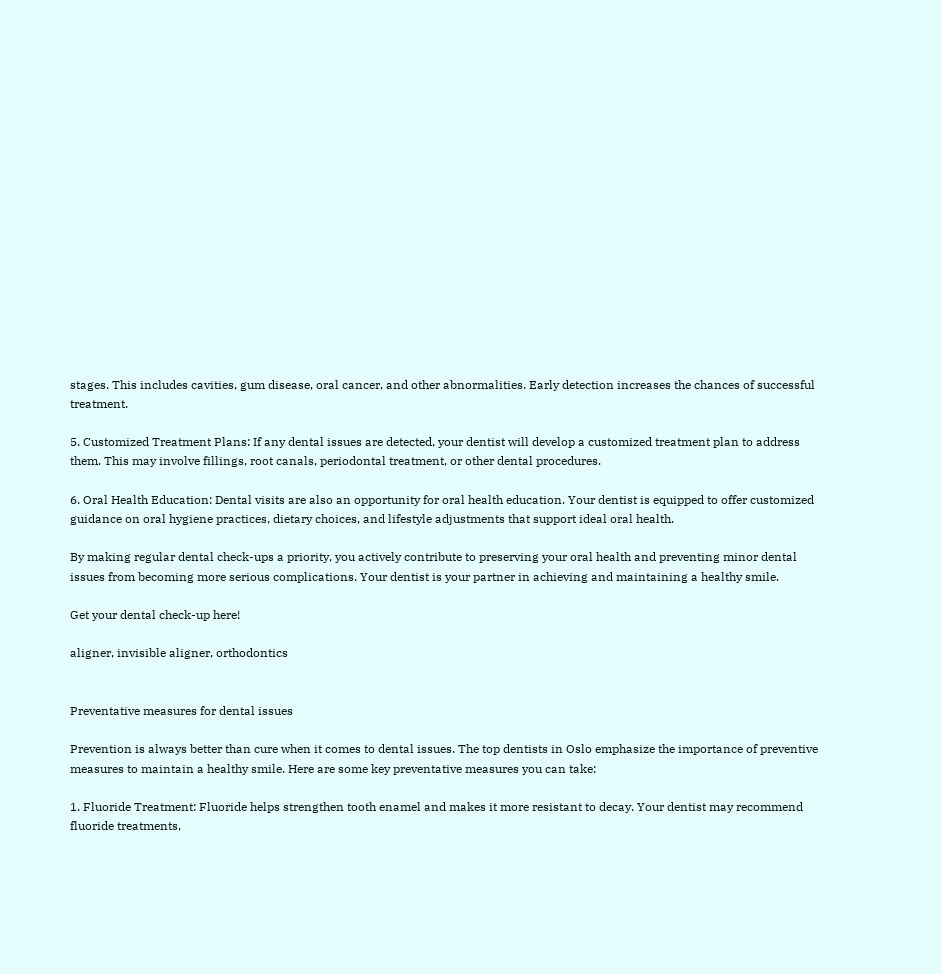stages. This includes cavities, gum disease, oral cancer, and other abnormalities. Early detection increases the chances of successful treatment.

5. Customized Treatment Plans: If any dental issues are detected, your dentist will develop a customized treatment plan to address them. This may involve fillings, root canals, periodontal treatment, or other dental procedures.

6. Oral Health Education: Dental visits are also an opportunity for oral health education. Your dentist is equipped to offer customized guidance on oral hygiene practices, dietary choices, and lifestyle adjustments that support ideal oral health.

By making regular dental check-ups a priority, you actively contribute to preserving your oral health and preventing minor dental issues from becoming more serious complications. Your dentist is your partner in achieving and maintaining a healthy smile.

Get your dental check-up here!

aligner, invisible aligner, orthodontics


Preventative measures for dental issues

Prevention is always better than cure when it comes to dental issues. The top dentists in Oslo emphasize the importance of preventive measures to maintain a healthy smile. Here are some key preventative measures you can take:

1. Fluoride Treatment: Fluoride helps strengthen tooth enamel and makes it more resistant to decay. Your dentist may recommend fluoride treatments,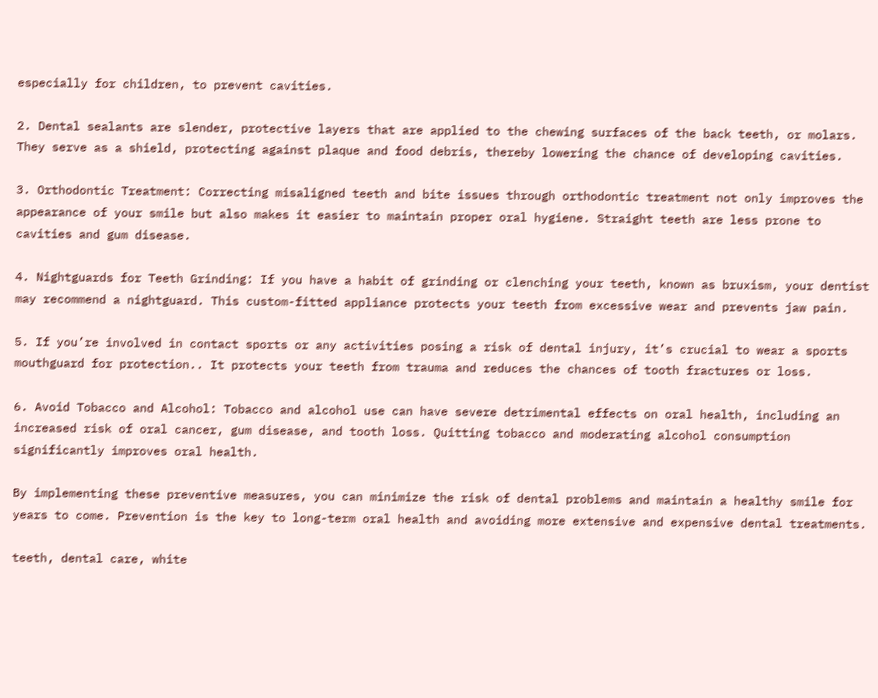especially for children, to prevent cavities.

2. Dental sealants are slender, protective layers that are applied to the chewing surfaces of the back teeth, or molars. They serve as a shield, protecting against plaque and food debris, thereby lowering the chance of developing cavities.

3. Orthodontic Treatment: Correcting misaligned teeth and bite issues through orthodontic treatment not only improves the appearance of your smile but also makes it easier to maintain proper oral hygiene. Straight teeth are less prone to cavities and gum disease.

4. Nightguards for Teeth Grinding: If you have a habit of grinding or clenching your teeth, known as bruxism, your dentist may recommend a nightguard. This custom-fitted appliance protects your teeth from excessive wear and prevents jaw pain.

5. If you’re involved in contact sports or any activities posing a risk of dental injury, it’s crucial to wear a sports mouthguard for protection.. It protects your teeth from trauma and reduces the chances of tooth fractures or loss.

6. Avoid Tobacco and Alcohol: Tobacco and alcohol use can have severe detrimental effects on oral health, including an increased risk of oral cancer, gum disease, and tooth loss. Quitting tobacco and moderating alcohol consumption significantly improves oral health.

By implementing these preventive measures, you can minimize the risk of dental problems and maintain a healthy smile for years to come. Prevention is the key to long-term oral health and avoiding more extensive and expensive dental treatments.

teeth, dental care, white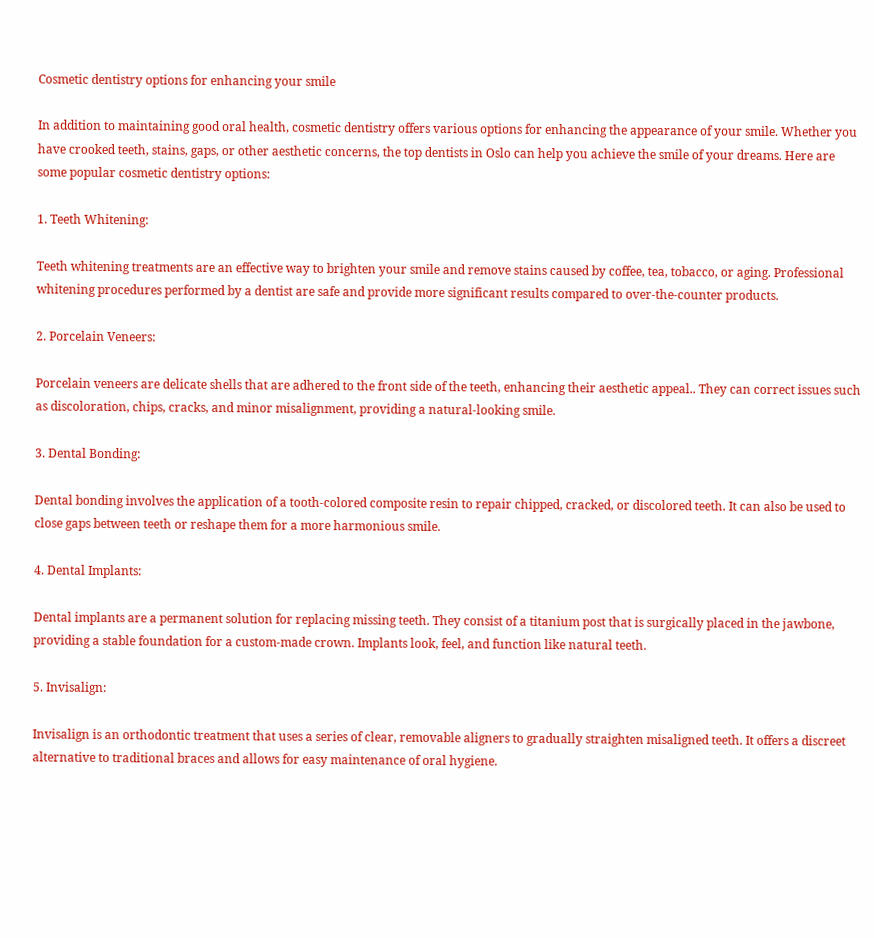Cosmetic dentistry options for enhancing your smile

In addition to maintaining good oral health, cosmetic dentistry offers various options for enhancing the appearance of your smile. Whether you have crooked teeth, stains, gaps, or other aesthetic concerns, the top dentists in Oslo can help you achieve the smile of your dreams. Here are some popular cosmetic dentistry options:

1. Teeth Whitening:

Teeth whitening treatments are an effective way to brighten your smile and remove stains caused by coffee, tea, tobacco, or aging. Professional whitening procedures performed by a dentist are safe and provide more significant results compared to over-the-counter products.

2. Porcelain Veneers:

Porcelain veneers are delicate shells that are adhered to the front side of the teeth, enhancing their aesthetic appeal.. They can correct issues such as discoloration, chips, cracks, and minor misalignment, providing a natural-looking smile.

3. Dental Bonding:

Dental bonding involves the application of a tooth-colored composite resin to repair chipped, cracked, or discolored teeth. It can also be used to close gaps between teeth or reshape them for a more harmonious smile.

4. Dental Implants:

Dental implants are a permanent solution for replacing missing teeth. They consist of a titanium post that is surgically placed in the jawbone, providing a stable foundation for a custom-made crown. Implants look, feel, and function like natural teeth.

5. Invisalign:

Invisalign is an orthodontic treatment that uses a series of clear, removable aligners to gradually straighten misaligned teeth. It offers a discreet alternative to traditional braces and allows for easy maintenance of oral hygiene.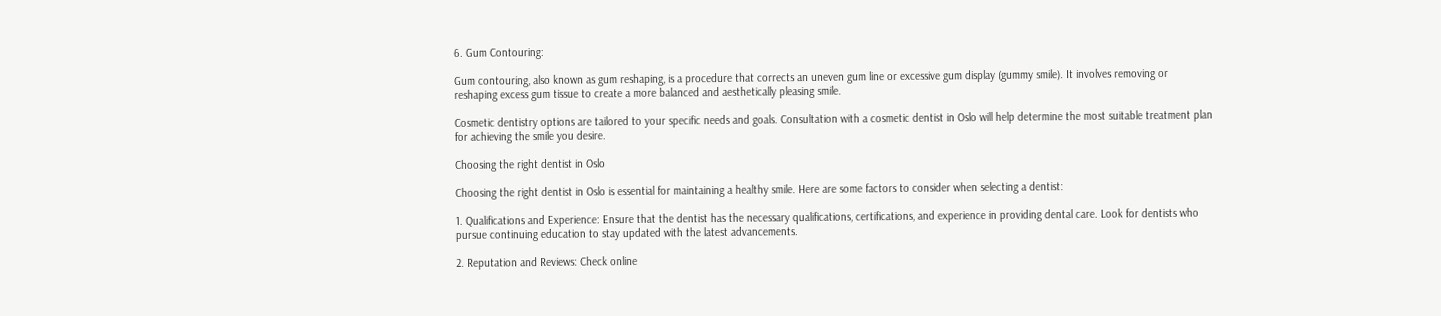6. Gum Contouring:

Gum contouring, also known as gum reshaping, is a procedure that corrects an uneven gum line or excessive gum display (gummy smile). It involves removing or reshaping excess gum tissue to create a more balanced and aesthetically pleasing smile.

Cosmetic dentistry options are tailored to your specific needs and goals. Consultation with a cosmetic dentist in Oslo will help determine the most suitable treatment plan for achieving the smile you desire.

Choosing the right dentist in Oslo

Choosing the right dentist in Oslo is essential for maintaining a healthy smile. Here are some factors to consider when selecting a dentist:

1. Qualifications and Experience: Ensure that the dentist has the necessary qualifications, certifications, and experience in providing dental care. Look for dentists who pursue continuing education to stay updated with the latest advancements.

2. Reputation and Reviews: Check online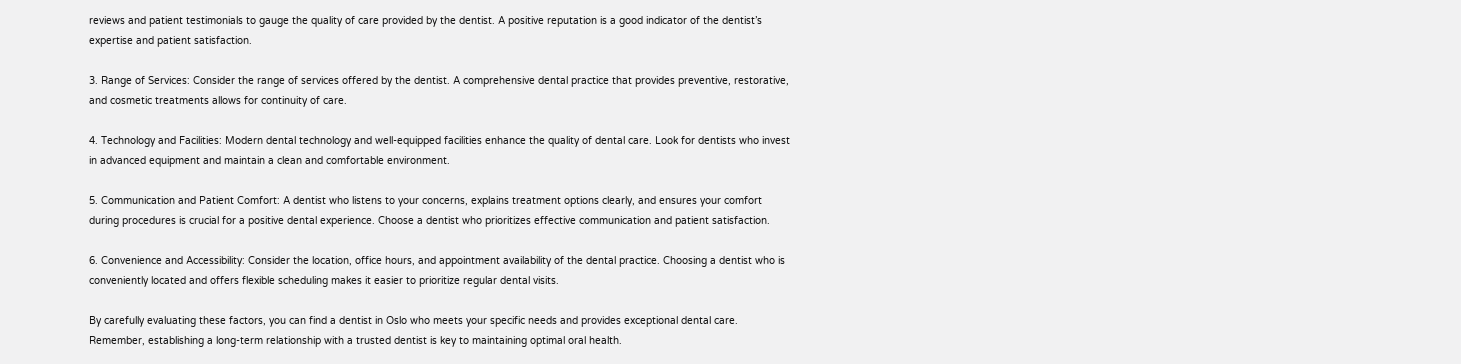reviews and patient testimonials to gauge the quality of care provided by the dentist. A positive reputation is a good indicator of the dentist’s expertise and patient satisfaction.

3. Range of Services: Consider the range of services offered by the dentist. A comprehensive dental practice that provides preventive, restorative, and cosmetic treatments allows for continuity of care.

4. Technology and Facilities: Modern dental technology and well-equipped facilities enhance the quality of dental care. Look for dentists who invest in advanced equipment and maintain a clean and comfortable environment.

5. Communication and Patient Comfort: A dentist who listens to your concerns, explains treatment options clearly, and ensures your comfort during procedures is crucial for a positive dental experience. Choose a dentist who prioritizes effective communication and patient satisfaction.

6. Convenience and Accessibility: Consider the location, office hours, and appointment availability of the dental practice. Choosing a dentist who is conveniently located and offers flexible scheduling makes it easier to prioritize regular dental visits.

By carefully evaluating these factors, you can find a dentist in Oslo who meets your specific needs and provides exceptional dental care. Remember, establishing a long-term relationship with a trusted dentist is key to maintaining optimal oral health.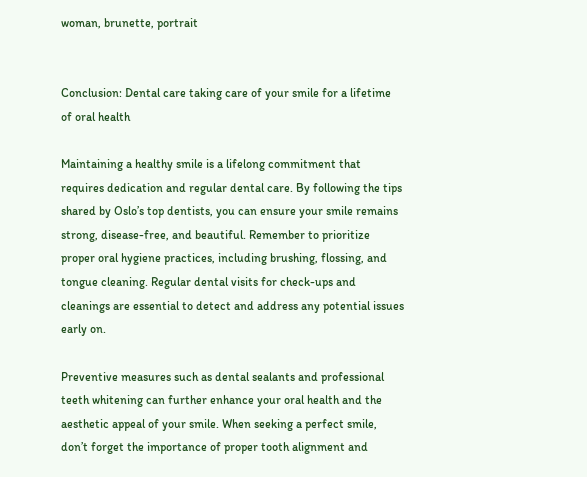woman, brunette, portrait


Conclusion: Dental care taking care of your smile for a lifetime of oral health

Maintaining a healthy smile is a lifelong commitment that requires dedication and regular dental care. By following the tips shared by Oslo’s top dentists, you can ensure your smile remains strong, disease-free, and beautiful. Remember to prioritize proper oral hygiene practices, including brushing, flossing, and tongue cleaning. Regular dental visits for check-ups and cleanings are essential to detect and address any potential issues early on.

Preventive measures such as dental sealants and professional teeth whitening can further enhance your oral health and the aesthetic appeal of your smile. When seeking a perfect smile, don’t forget the importance of proper tooth alignment and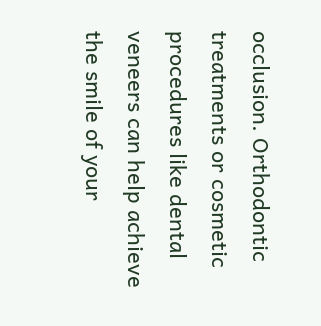occlusion. Orthodontic treatments or cosmetic procedures like dental veneers can help achieve the smile of your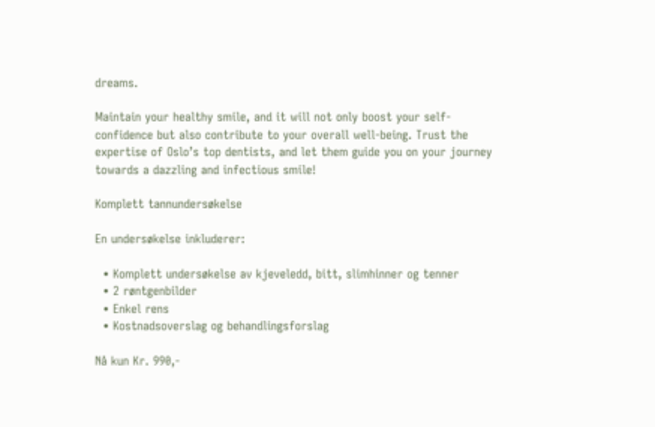dreams.

Maintain your healthy smile, and it will not only boost your self-confidence but also contribute to your overall well-being. Trust the expertise of Oslo’s top dentists, and let them guide you on your journey towards a dazzling and infectious smile!

Komplett tannundersøkelse

En undersøkelse inkluderer:

  • Komplett undersøkelse av kjeveledd, bitt, slimhinner og tenner
  • 2 røntgenbilder
  • Enkel rens
  • Kostnadsoverslag og behandlingsforslag

Nå kun Kr. 990,-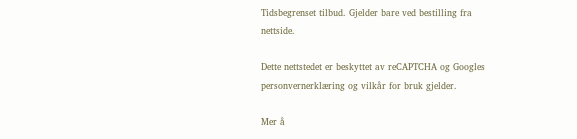Tidsbegrenset tilbud. Gjelder bare ved bestilling fra nettside.

Dette nettstedet er beskyttet av reCAPTCHA og Googles personvernerklæring og vilkår for bruk gjelder.

Mer å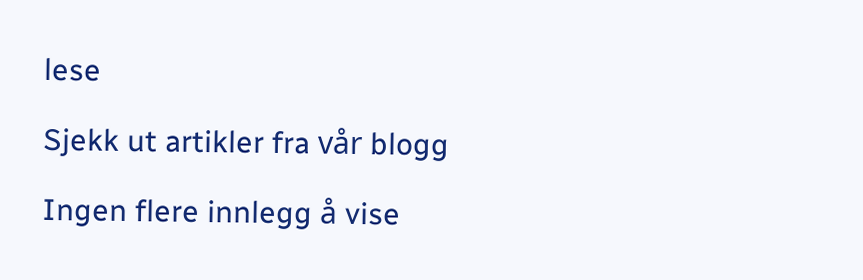lese

Sjekk ut artikler fra vår blogg

Ingen flere innlegg å vise